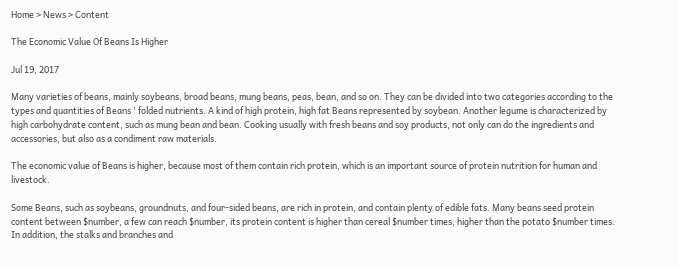Home > News > Content

The Economic Value Of Beans Is Higher

Jul 19, 2017

Many varieties of beans, mainly soybeans, broad beans, mung beans, peas, bean, and so on. They can be divided into two categories according to the types and quantities of Beans ' folded nutrients. A kind of high protein, high fat Beans represented by soybean. Another legume is characterized by high carbohydrate content, such as mung bean and bean. Cooking usually with fresh beans and soy products, not only can do the ingredients and accessories, but also as a condiment raw materials.

The economic value of Beans is higher, because most of them contain rich protein, which is an important source of protein nutrition for human and livestock.

Some Beans, such as soybeans, groundnuts, and four-sided beans, are rich in protein, and contain plenty of edible fats. Many beans seed protein content between $number, a few can reach $number, its protein content is higher than cereal $number times, higher than the potato $number times. In addition, the stalks and branches and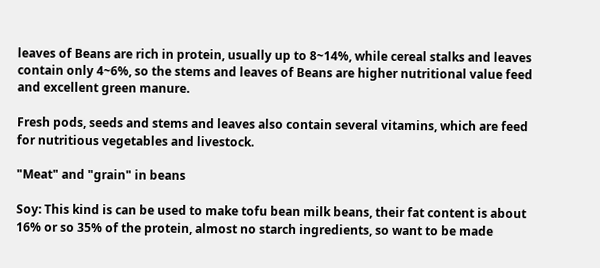leaves of Beans are rich in protein, usually up to 8~14%, while cereal stalks and leaves contain only 4~6%, so the stems and leaves of Beans are higher nutritional value feed and excellent green manure.

Fresh pods, seeds and stems and leaves also contain several vitamins, which are feed for nutritious vegetables and livestock.

"Meat" and "grain" in beans

Soy: This kind is can be used to make tofu bean milk beans, their fat content is about 16% or so 35% of the protein, almost no starch ingredients, so want to be made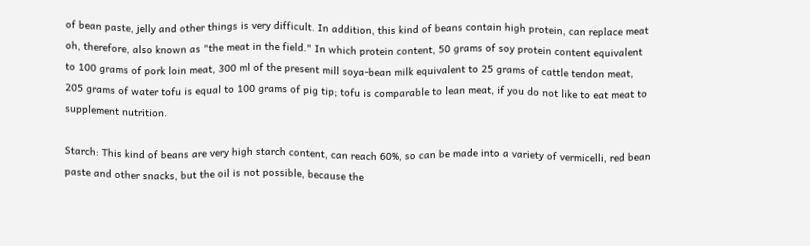of bean paste, jelly and other things is very difficult. In addition, this kind of beans contain high protein, can replace meat oh, therefore, also known as "the meat in the field." In which protein content, 50 grams of soy protein content equivalent to 100 grams of pork loin meat, 300 ml of the present mill soya-bean milk equivalent to 25 grams of cattle tendon meat, 205 grams of water tofu is equal to 100 grams of pig tip; tofu is comparable to lean meat, if you do not like to eat meat to supplement nutrition.

Starch: This kind of beans are very high starch content, can reach 60%, so can be made into a variety of vermicelli, red bean paste and other snacks, but the oil is not possible, because the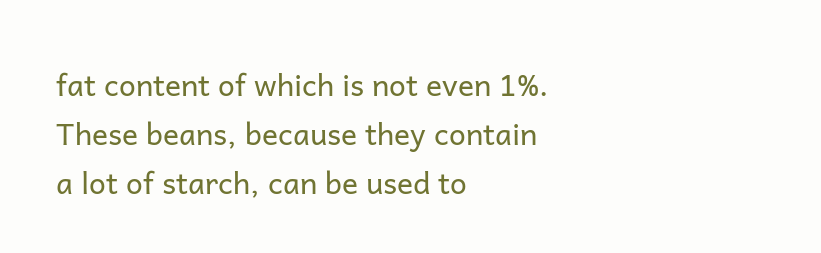fat content of which is not even 1%. These beans, because they contain a lot of starch, can be used to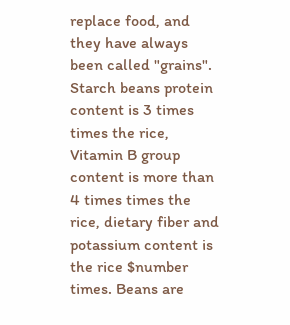replace food, and they have always been called "grains". Starch beans protein content is 3 times times the rice, Vitamin B group content is more than 4 times times the rice, dietary fiber and potassium content is the rice $number times. Beans are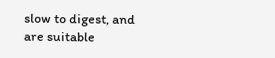slow to digest, and are suitable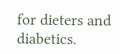for dieters and diabetics.